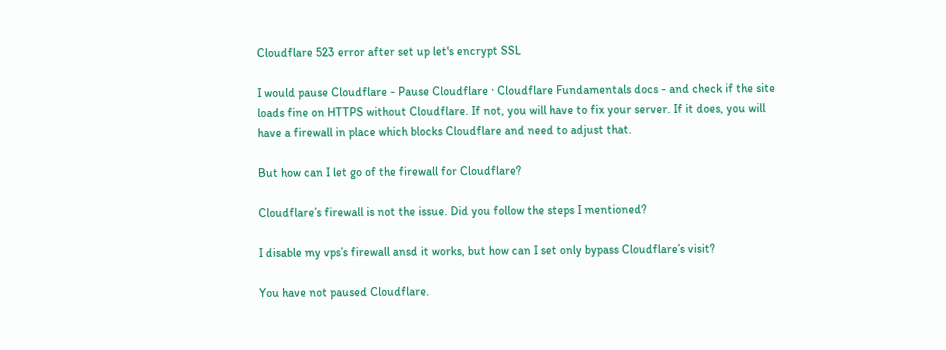Cloudflare 523 error after set up let's encrypt SSL

I would pause Cloudflare - Pause Cloudflare · Cloudflare Fundamentals docs - and check if the site loads fine on HTTPS without Cloudflare. If not, you will have to fix your server. If it does, you will have a firewall in place which blocks Cloudflare and need to adjust that.

But how can I let go of the firewall for Cloudflare?

Cloudflare’s firewall is not the issue. Did you follow the steps I mentioned?

I disable my vps’s firewall ansd it works, but how can I set only bypass Cloudflare’s visit?

You have not paused Cloudflare.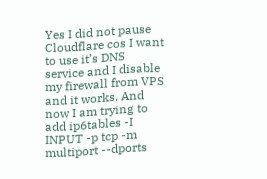Yes I did not pause Cloudflare cos I want to use it’s DNS service and I disable my firewall from VPS and it works. And now I am trying to add ip6tables -I INPUT -p tcp -m multiport --dports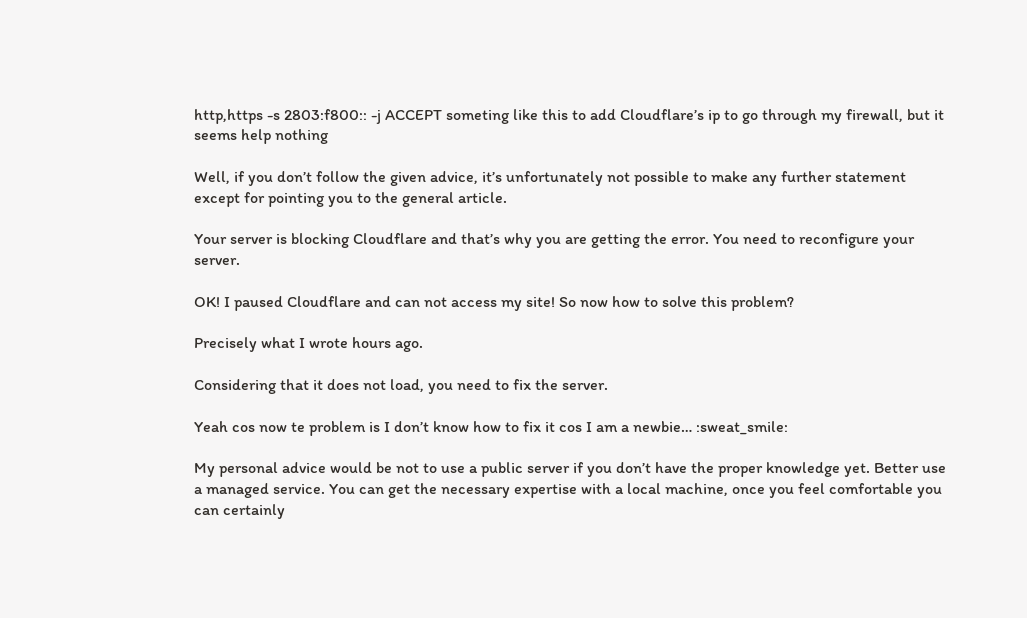http,https -s 2803:f800:: -j ACCEPT someting like this to add Cloudflare’s ip to go through my firewall, but it seems help nothing

Well, if you don’t follow the given advice, it’s unfortunately not possible to make any further statement except for pointing you to the general article.

Your server is blocking Cloudflare and that’s why you are getting the error. You need to reconfigure your server.

OK! I paused Cloudflare and can not access my site! So now how to solve this problem?

Precisely what I wrote hours ago.

Considering that it does not load, you need to fix the server.

Yeah cos now te problem is I don’t know how to fix it cos I am a newbie… :sweat_smile:

My personal advice would be not to use a public server if you don’t have the proper knowledge yet. Better use a managed service. You can get the necessary expertise with a local machine, once you feel comfortable you can certainly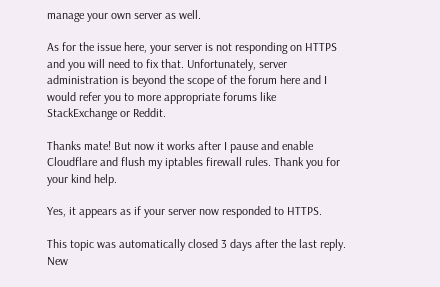manage your own server as well.

As for the issue here, your server is not responding on HTTPS and you will need to fix that. Unfortunately, server administration is beyond the scope of the forum here and I would refer you to more appropriate forums like StackExchange or Reddit.

Thanks mate! But now it works after I pause and enable Cloudflare and flush my iptables firewall rules. Thank you for your kind help.

Yes, it appears as if your server now responded to HTTPS.

This topic was automatically closed 3 days after the last reply. New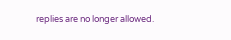replies are no longer allowed.